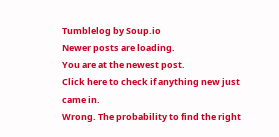Tumblelog by Soup.io
Newer posts are loading.
You are at the newest post.
Click here to check if anything new just came in.
Wrong. The probability to find the right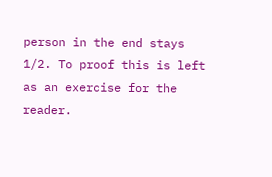person in the end stays 1/2. To proof this is left as an exercise for the reader.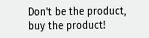Don't be the product, buy the product!